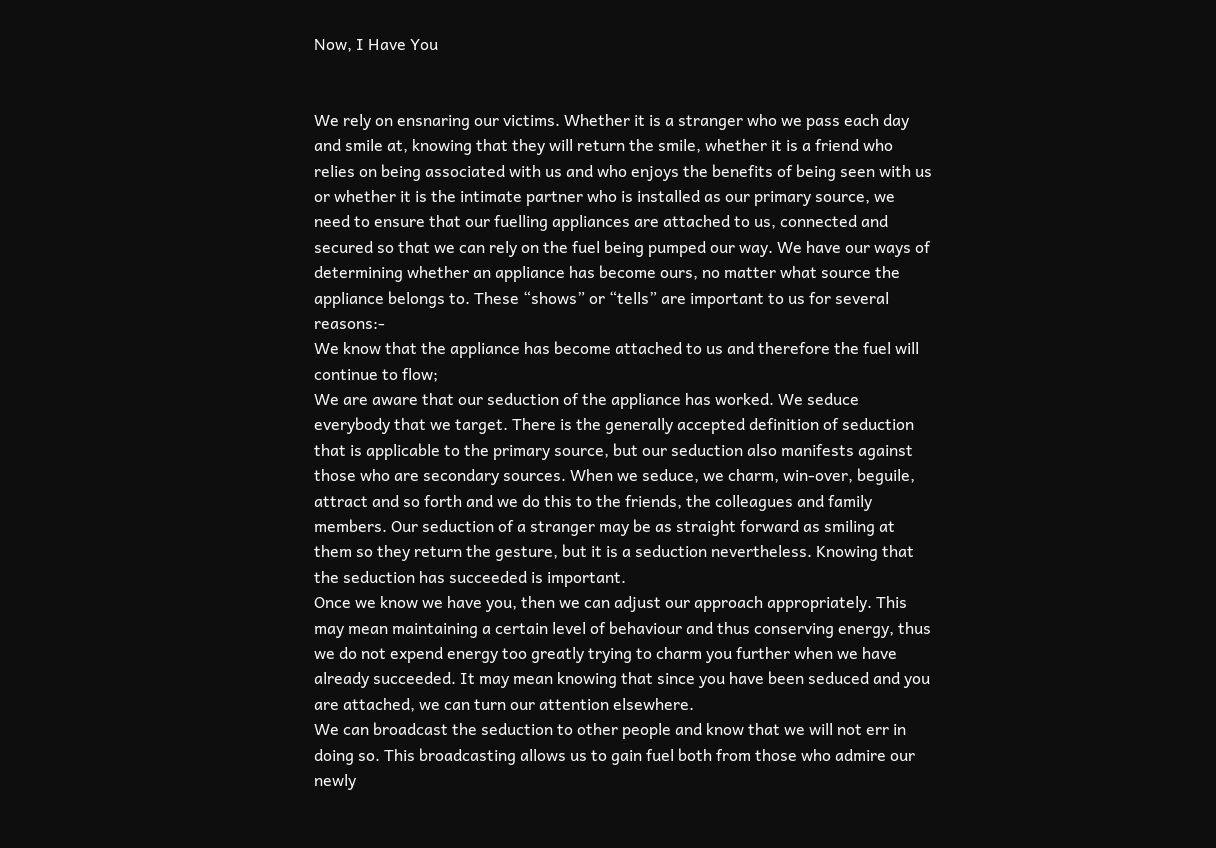Now, I Have You


We rely on ensnaring our victims. Whether it is a stranger who we pass each day and smile at, knowing that they will return the smile, whether it is a friend who relies on being associated with us and who enjoys the benefits of being seen with us or whether it is the intimate partner who is installed as our primary source, we need to ensure that our fuelling appliances are attached to us, connected and secured so that we can rely on the fuel being pumped our way. We have our ways of determining whether an appliance has become ours, no matter what source the appliance belongs to. These “shows” or “tells” are important to us for several reasons:-
We know that the appliance has become attached to us and therefore the fuel will continue to flow;
We are aware that our seduction of the appliance has worked. We seduce everybody that we target. There is the generally accepted definition of seduction that is applicable to the primary source, but our seduction also manifests against those who are secondary sources. When we seduce, we charm, win-over, beguile, attract and so forth and we do this to the friends, the colleagues and family members. Our seduction of a stranger may be as straight forward as smiling at them so they return the gesture, but it is a seduction nevertheless. Knowing that the seduction has succeeded is important.
Once we know we have you, then we can adjust our approach appropriately. This may mean maintaining a certain level of behaviour and thus conserving energy, thus we do not expend energy too greatly trying to charm you further when we have already succeeded. It may mean knowing that since you have been seduced and you are attached, we can turn our attention elsewhere.
We can broadcast the seduction to other people and know that we will not err in doing so. This broadcasting allows us to gain fuel both from those who admire our newly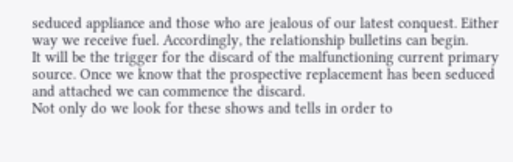seduced appliance and those who are jealous of our latest conquest. Either way we receive fuel. Accordingly, the relationship bulletins can begin.
It will be the trigger for the discard of the malfunctioning current primary source. Once we know that the prospective replacement has been seduced and attached we can commence the discard.
Not only do we look for these shows and tells in order to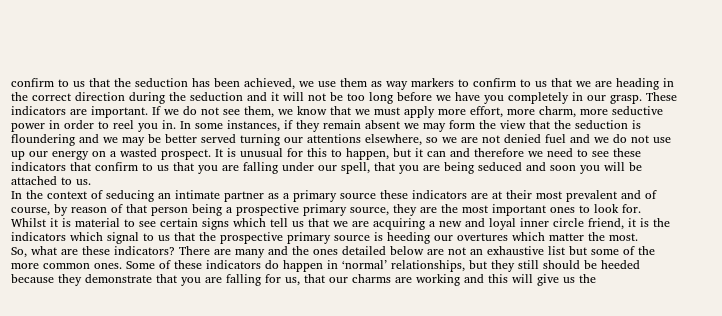confirm to us that the seduction has been achieved, we use them as way markers to confirm to us that we are heading in the correct direction during the seduction and it will not be too long before we have you completely in our grasp. These indicators are important. If we do not see them, we know that we must apply more effort, more charm, more seductive power in order to reel you in. In some instances, if they remain absent we may form the view that the seduction is floundering and we may be better served turning our attentions elsewhere, so we are not denied fuel and we do not use up our energy on a wasted prospect. It is unusual for this to happen, but it can and therefore we need to see these indicators that confirm to us that you are falling under our spell, that you are being seduced and soon you will be attached to us.
In the context of seducing an intimate partner as a primary source these indicators are at their most prevalent and of course, by reason of that person being a prospective primary source, they are the most important ones to look for. Whilst it is material to see certain signs which tell us that we are acquiring a new and loyal inner circle friend, it is the indicators which signal to us that the prospective primary source is heeding our overtures which matter the most.
So, what are these indicators? There are many and the ones detailed below are not an exhaustive list but some of the more common ones. Some of these indicators do happen in ‘normal’ relationships, but they still should be heeded because they demonstrate that you are falling for us, that our charms are working and this will give us the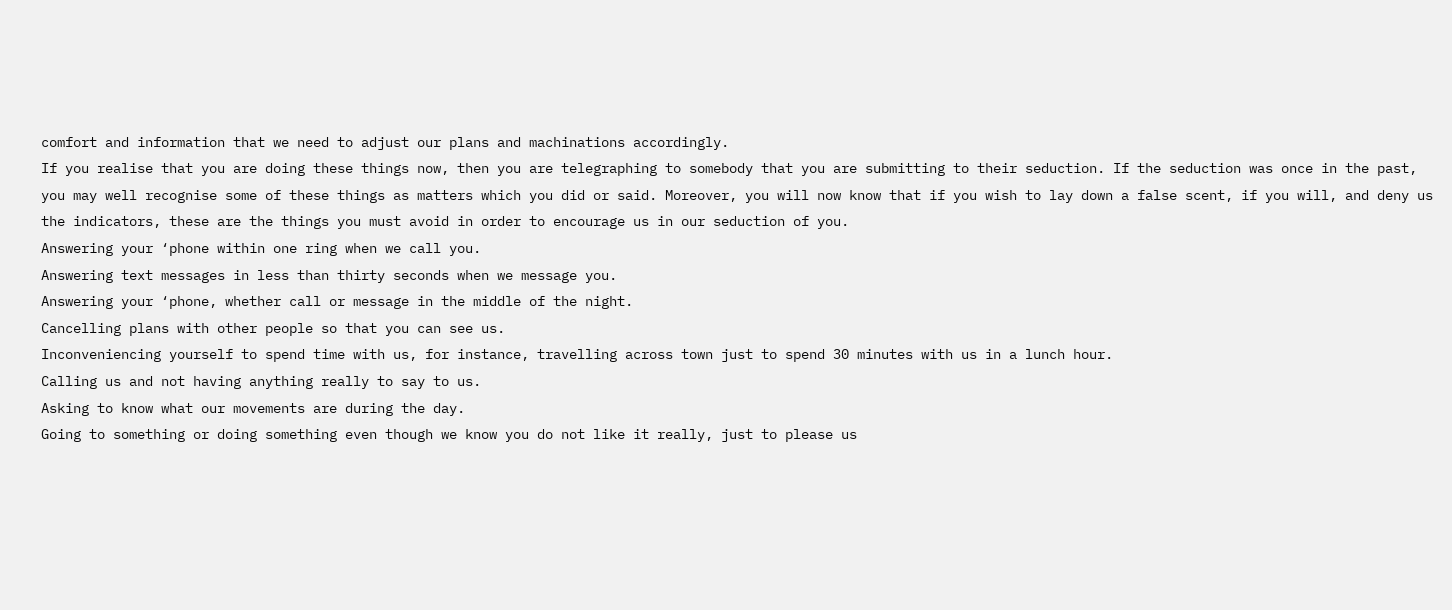comfort and information that we need to adjust our plans and machinations accordingly.
If you realise that you are doing these things now, then you are telegraphing to somebody that you are submitting to their seduction. If the seduction was once in the past, you may well recognise some of these things as matters which you did or said. Moreover, you will now know that if you wish to lay down a false scent, if you will, and deny us the indicators, these are the things you must avoid in order to encourage us in our seduction of you.
Answering your ‘phone within one ring when we call you.
Answering text messages in less than thirty seconds when we message you.
Answering your ‘phone, whether call or message in the middle of the night.
Cancelling plans with other people so that you can see us.
Inconveniencing yourself to spend time with us, for instance, travelling across town just to spend 30 minutes with us in a lunch hour.
Calling us and not having anything really to say to us.
Asking to know what our movements are during the day.
Going to something or doing something even though we know you do not like it really, just to please us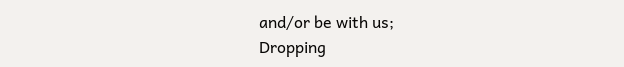and/or be with us;
Dropping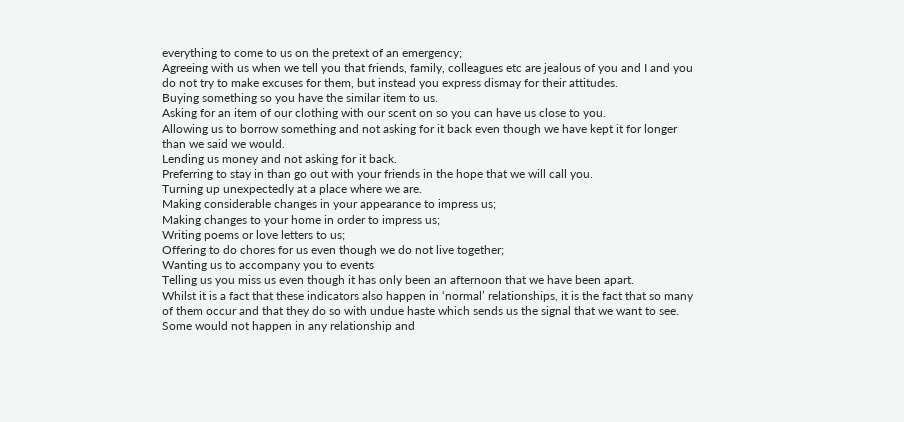everything to come to us on the pretext of an emergency;
Agreeing with us when we tell you that friends, family, colleagues etc are jealous of you and I and you do not try to make excuses for them, but instead you express dismay for their attitudes.
Buying something so you have the similar item to us.
Asking for an item of our clothing with our scent on so you can have us close to you.
Allowing us to borrow something and not asking for it back even though we have kept it for longer than we said we would.
Lending us money and not asking for it back.
Preferring to stay in than go out with your friends in the hope that we will call you.
Turning up unexpectedly at a place where we are.
Making considerable changes in your appearance to impress us;
Making changes to your home in order to impress us;
Writing poems or love letters to us;
Offering to do chores for us even though we do not live together;
Wanting us to accompany you to events
Telling us you miss us even though it has only been an afternoon that we have been apart.
Whilst it is a fact that these indicators also happen in ‘normal’ relationships, it is the fact that so many of them occur and that they do so with undue haste which sends us the signal that we want to see. Some would not happen in any relationship and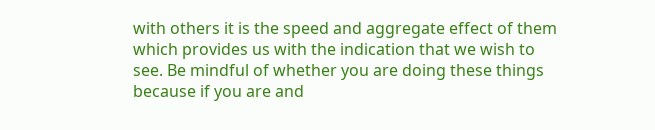with others it is the speed and aggregate effect of them which provides us with the indication that we wish to see. Be mindful of whether you are doing these things because if you are and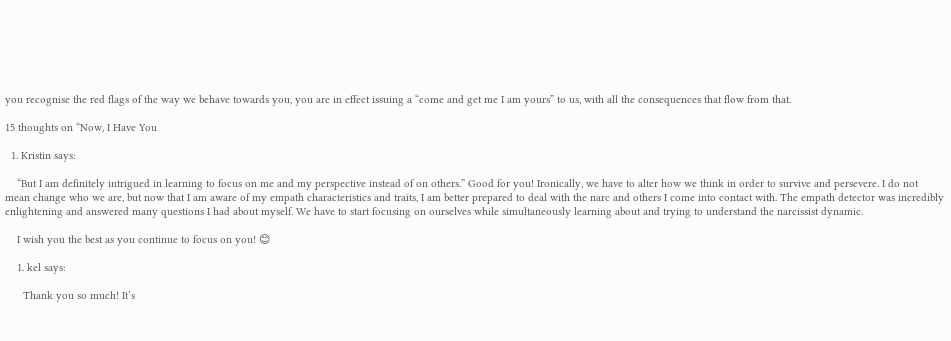you recognise the red flags of the way we behave towards you, you are in effect issuing a “come and get me I am yours” to us, with all the consequences that flow from that.

15 thoughts on “Now, I Have You

  1. Kristin says:

    “But I am definitely intrigued in learning to focus on me and my perspective instead of on others.” Good for you! Ironically, we have to alter how we think in order to survive and persevere. I do not mean change who we are, but now that I am aware of my empath characteristics and traits, I am better prepared to deal with the narc and others I come into contact with. The empath detector was incredibly enlightening and answered many questions I had about myself. We have to start focusing on ourselves while simultaneously learning about and trying to understand the narcissist dynamic.

    I wish you the best as you continue to focus on you! 😊

    1. kel says:

      Thank you so much! It’s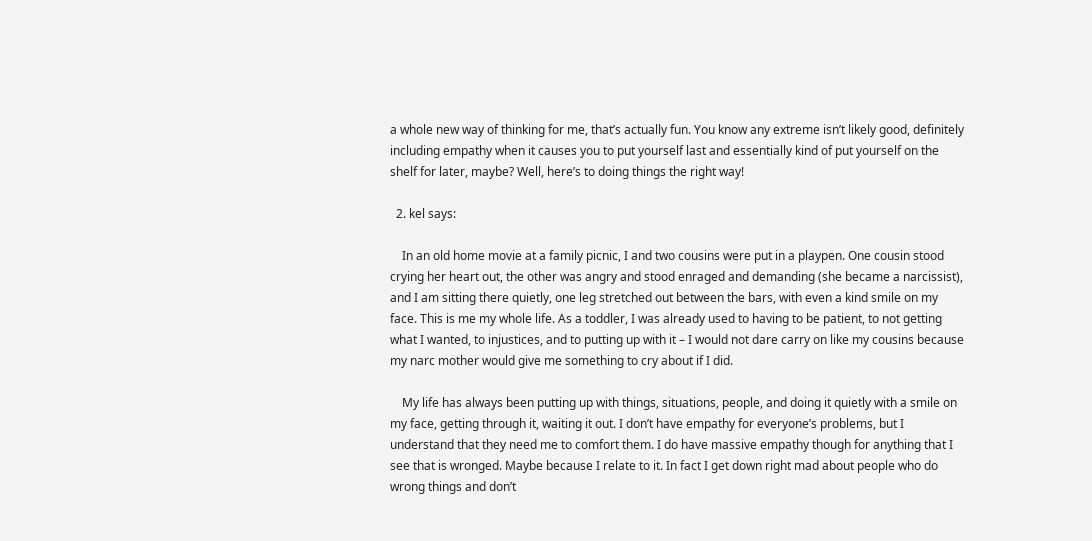a whole new way of thinking for me, that’s actually fun. You know any extreme isn’t likely good, definitely including empathy when it causes you to put yourself last and essentially kind of put yourself on the shelf for later, maybe? Well, here’s to doing things the right way!

  2. kel says:

    In an old home movie at a family picnic, I and two cousins were put in a playpen. One cousin stood crying her heart out, the other was angry and stood enraged and demanding (she became a narcissist), and I am sitting there quietly, one leg stretched out between the bars, with even a kind smile on my face. This is me my whole life. As a toddler, I was already used to having to be patient, to not getting what I wanted, to injustices, and to putting up with it – I would not dare carry on like my cousins because my narc mother would give me something to cry about if I did.

    My life has always been putting up with things, situations, people, and doing it quietly with a smile on my face, getting through it, waiting it out. I don’t have empathy for everyone’s problems, but I understand that they need me to comfort them. I do have massive empathy though for anything that I see that is wronged. Maybe because I relate to it. In fact I get down right mad about people who do wrong things and don’t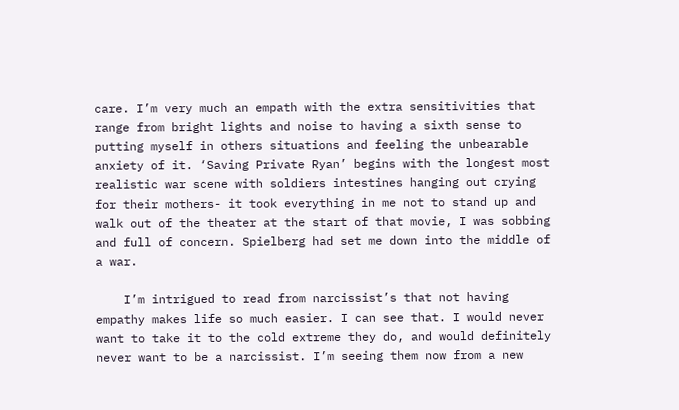care. I’m very much an empath with the extra sensitivities that range from bright lights and noise to having a sixth sense to putting myself in others situations and feeling the unbearable anxiety of it. ‘Saving Private Ryan’ begins with the longest most realistic war scene with soldiers intestines hanging out crying for their mothers- it took everything in me not to stand up and walk out of the theater at the start of that movie, I was sobbing and full of concern. Spielberg had set me down into the middle of a war.

    I’m intrigued to read from narcissist’s that not having empathy makes life so much easier. I can see that. I would never want to take it to the cold extreme they do, and would definitely never want to be a narcissist. I’m seeing them now from a new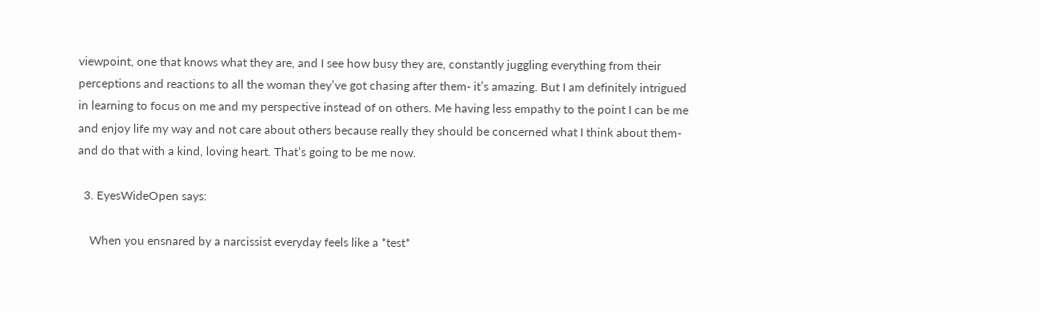viewpoint, one that knows what they are, and I see how busy they are, constantly juggling everything from their perceptions and reactions to all the woman they’ve got chasing after them- it’s amazing. But I am definitely intrigued in learning to focus on me and my perspective instead of on others. Me having less empathy to the point I can be me and enjoy life my way and not care about others because really they should be concerned what I think about them- and do that with a kind, loving heart. That’s going to be me now.

  3. EyesWideOpen says:

    When you ensnared by a narcissist everyday feels like a *test*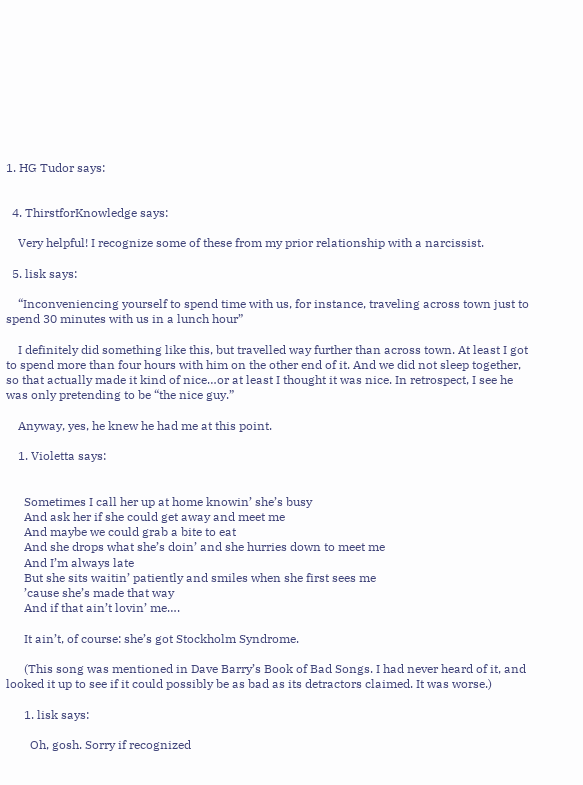1. HG Tudor says:


  4. ThirstforKnowledge says:

    Very helpful! I recognize some of these from my prior relationship with a narcissist.

  5. lisk says:

    “Inconveniencing yourself to spend time with us, for instance, traveling across town just to spend 30 minutes with us in a lunch hour”

    I definitely did something like this, but travelled way further than across town. At least I got to spend more than four hours with him on the other end of it. And we did not sleep together, so that actually made it kind of nice…or at least I thought it was nice. In retrospect, I see he was only pretending to be “the nice guy.”

    Anyway, yes, he knew he had me at this point.

    1. Violetta says:


      Sometimes I call her up at home knowin’ she’s busy
      And ask her if she could get away and meet me
      And maybe we could grab a bite to eat
      And she drops what she’s doin’ and she hurries down to meet me
      And I’m always late
      But she sits waitin’ patiently and smiles when she first sees me
      ’cause she’s made that way
      And if that ain’t lovin’ me….

      It ain’t, of course: she’s got Stockholm Syndrome.

      (This song was mentioned in Dave Barry’s Book of Bad Songs. I had never heard of it, and looked it up to see if it could possibly be as bad as its detractors claimed. It was worse.)

      1. lisk says:

        Oh, gosh. Sorry if recognized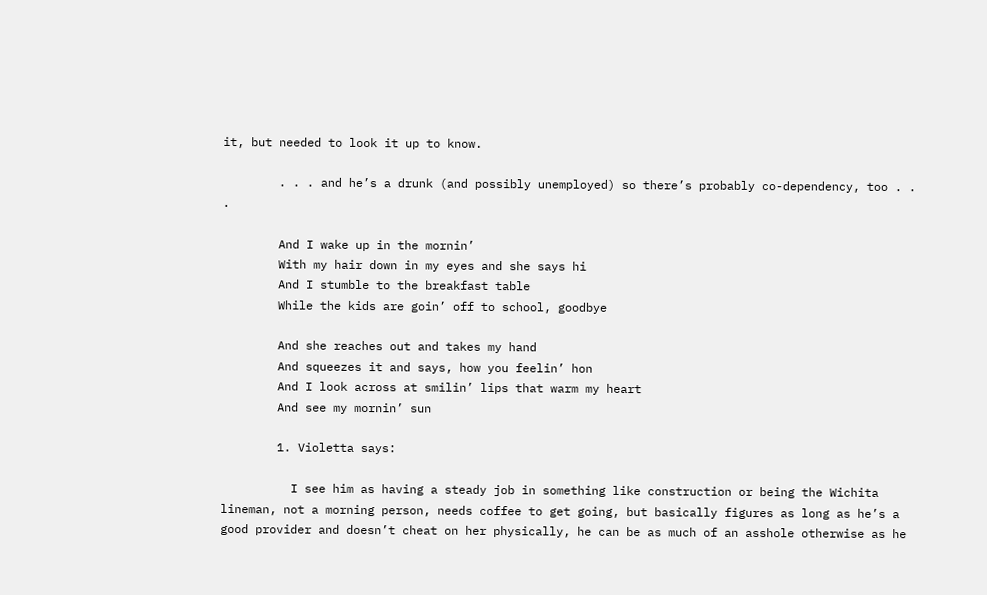it, but needed to look it up to know.

        . . . and he’s a drunk (and possibly unemployed) so there’s probably co-dependency, too . . .

        And I wake up in the mornin’
        With my hair down in my eyes and she says hi
        And I stumble to the breakfast table
        While the kids are goin’ off to school, goodbye

        And she reaches out and takes my hand
        And squeezes it and says, how you feelin’ hon
        And I look across at smilin’ lips that warm my heart
        And see my mornin’ sun

        1. Violetta says:

          I see him as having a steady job in something like construction or being the Wichita lineman, not a morning person, needs coffee to get going, but basically figures as long as he’s a good provider and doesn’t cheat on her physically, he can be as much of an asshole otherwise as he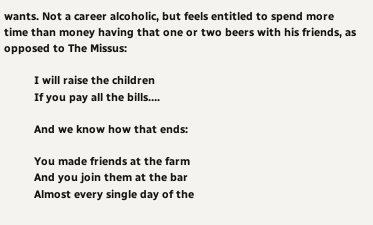wants. Not a career alcoholic, but feels entitled to spend more time than money having that one or two beers with his friends, as opposed to The Missus:

          I will raise the children
          If you pay all the bills….

          And we know how that ends:

          You made friends at the farm
          And you join them at the bar
          Almost every single day of the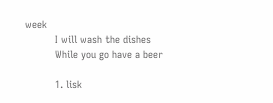week
          I will wash the dishes
          While you go have a beer

          1. lisk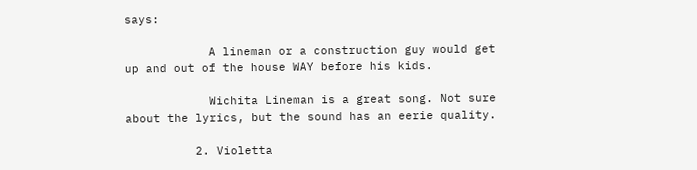says:

            A lineman or a construction guy would get up and out of the house WAY before his kids.

            Wichita Lineman is a great song. Not sure about the lyrics, but the sound has an eerie quality.

          2. Violetta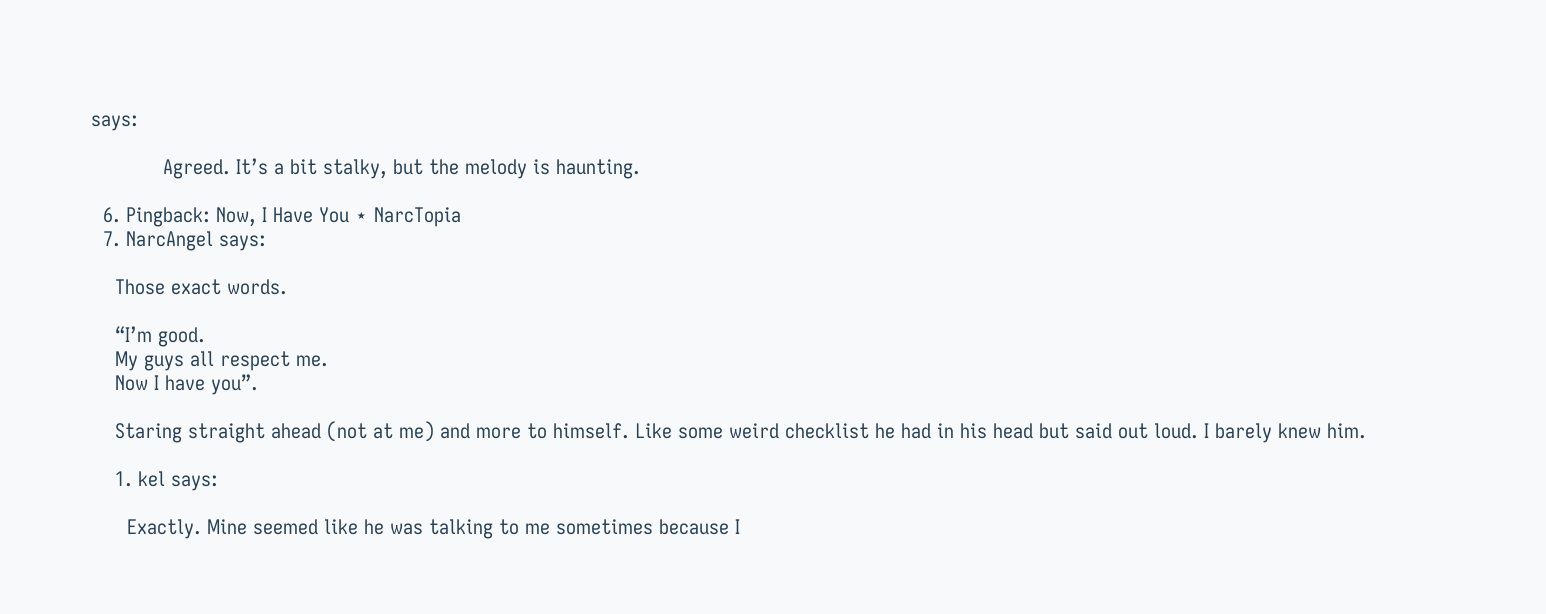says:

            Agreed. It’s a bit stalky, but the melody is haunting.

  6. Pingback: Now, I Have You ⋆ NarcTopia
  7. NarcAngel says:

    Those exact words.

    “I’m good.
    My guys all respect me.
    Now I have you”.

    Staring straight ahead (not at me) and more to himself. Like some weird checklist he had in his head but said out loud. I barely knew him.

    1. kel says:

      Exactly. Mine seemed like he was talking to me sometimes because I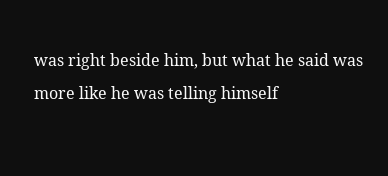was right beside him, but what he said was more like he was telling himself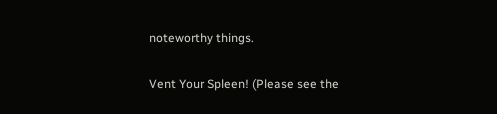noteworthy things.

Vent Your Spleen! (Please see the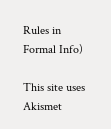Rules in Formal Info)

This site uses Akismet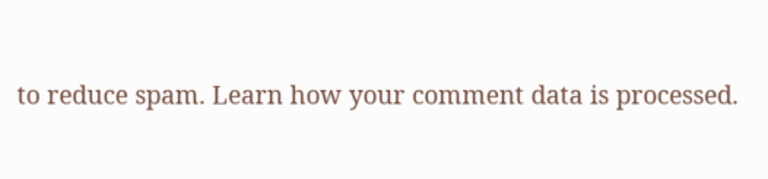to reduce spam. Learn how your comment data is processed.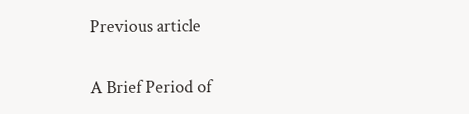Previous article

A Brief Period of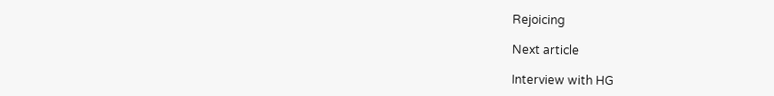Rejoicing

Next article

Interview with HG